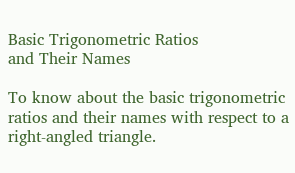Basic Trigonometric Ratios
and Their Names

To know about the basic trigonometric ratios and their names with respect to a right-angled triangle.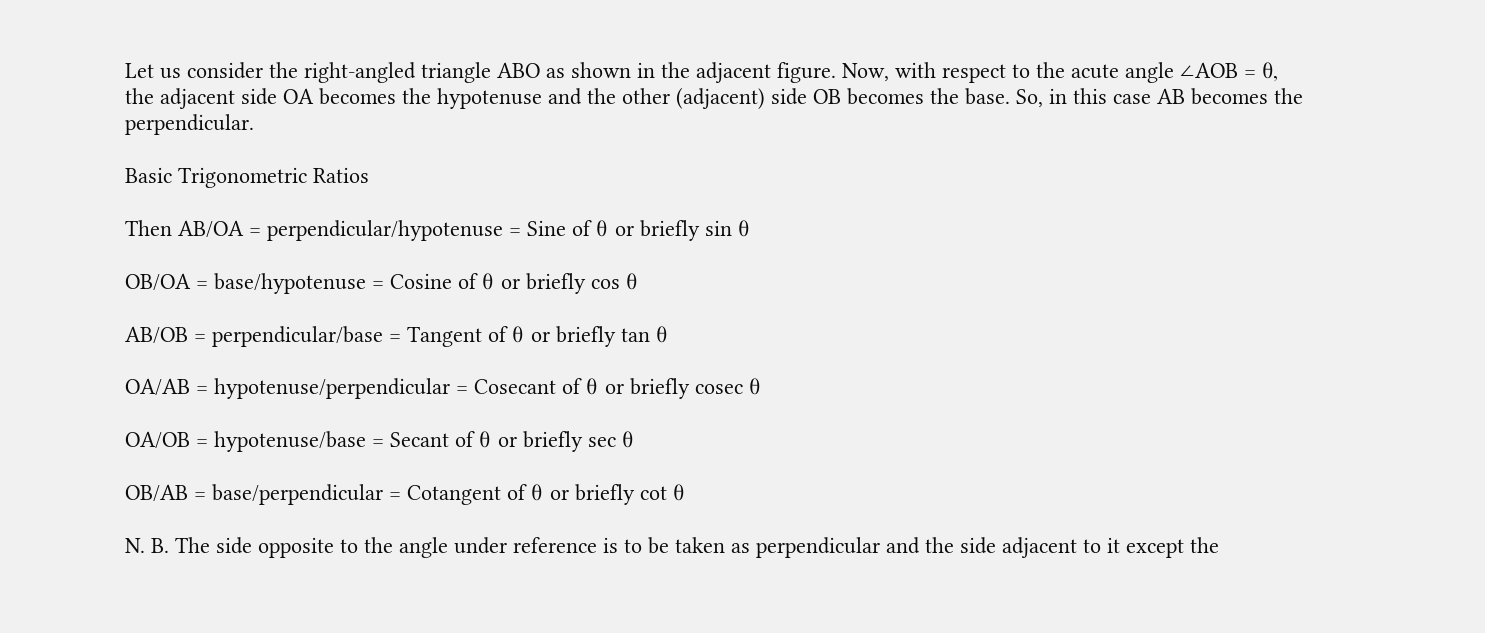Let us consider the right-angled triangle ABO as shown in the adjacent figure. Now, with respect to the acute angle ∠AOB = θ, the adjacent side OA becomes the hypotenuse and the other (adjacent) side OB becomes the base. So, in this case AB becomes the perpendicular.

Basic Trigonometric Ratios

Then AB/OA = perpendicular/hypotenuse = Sine of θ or briefly sin θ

OB/OA = base/hypotenuse = Cosine of θ or briefly cos θ

AB/OB = perpendicular/base = Tangent of θ or briefly tan θ

OA/AB = hypotenuse/perpendicular = Cosecant of θ or briefly cosec θ

OA/OB = hypotenuse/base = Secant of θ or briefly sec θ

OB/AB = base/perpendicular = Cotangent of θ or briefly cot θ

N. B. The side opposite to the angle under reference is to be taken as perpendicular and the side adjacent to it except the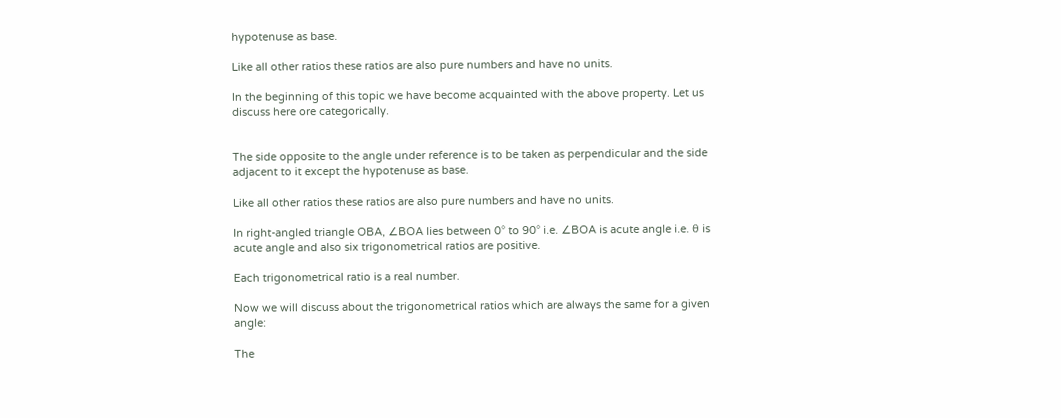hypotenuse as base.

Like all other ratios these ratios are also pure numbers and have no units.

In the beginning of this topic we have become acquainted with the above property. Let us discuss here ore categorically.


The side opposite to the angle under reference is to be taken as perpendicular and the side adjacent to it except the hypotenuse as base.

Like all other ratios these ratios are also pure numbers and have no units.

In right-angled triangle OBA, ∠BOA lies between 0° to 90° i.e. ∠BOA is acute angle i.e. θ is acute angle and also six trigonometrical ratios are positive.

Each trigonometrical ratio is a real number.

Now we will discuss about the trigonometrical ratios which are always the same for a given angle:

The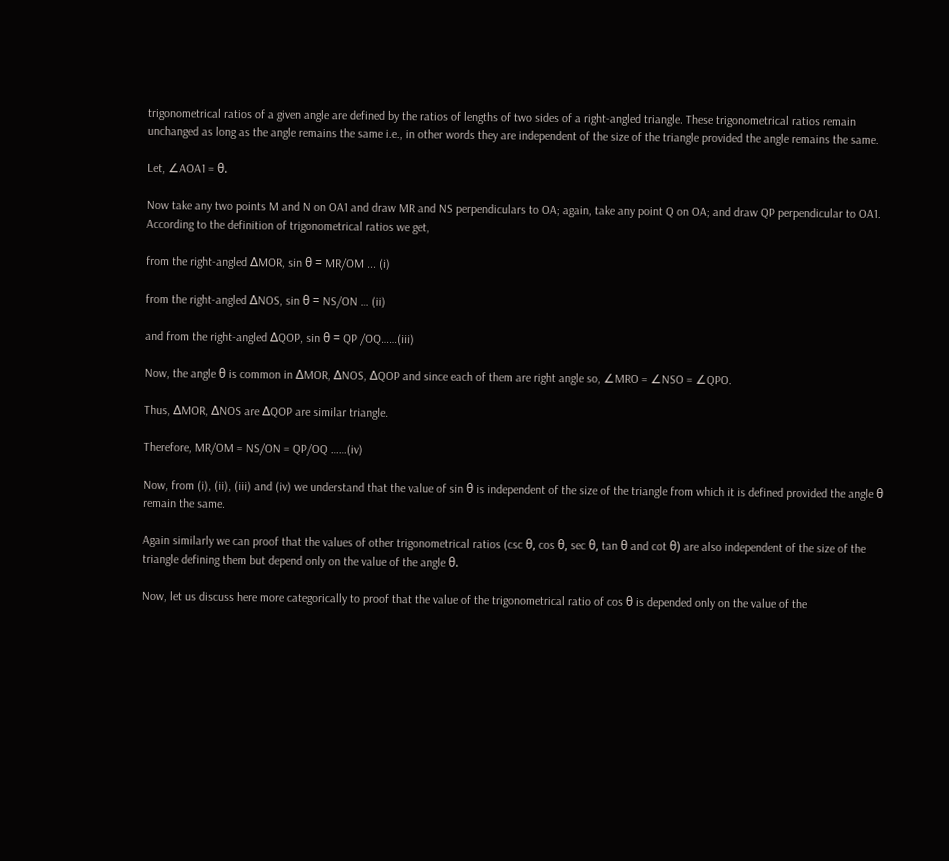trigonometrical ratios of a given angle are defined by the ratios of lengths of two sides of a right-angled triangle. These trigonometrical ratios remain unchanged as long as the angle remains the same i.e., in other words they are independent of the size of the triangle provided the angle remains the same.

Let, ∠AOA1 = θ.

Now take any two points M and N on OA1 and draw MR and NS perpendiculars to OA; again, take any point Q on OA; and draw QP perpendicular to OA1. According to the definition of trigonometrical ratios we get,

from the right-angled ∆MOR, sin θ = MR/OM ... (i)

from the right-angled ∆NOS, sin θ = NS/ON … (ii)

and from the right-angled ∆QOP, sin θ = QP /OQ……(iii)

Now, the angle θ is common in ∆MOR, ∆NOS, ∆QOP and since each of them are right angle so, ∠MRO = ∠NSO = ∠QPO.

Thus, ∆MOR, ∆NOS are ∆QOP are similar triangle.

Therefore, MR/OM = NS/ON = QP/OQ ……(iv)

Now, from (i), (ii), (iii) and (iv) we understand that the value of sin θ is independent of the size of the triangle from which it is defined provided the angle θ remain the same.

Again similarly we can proof that the values of other trigonometrical ratios (csc θ, cos θ, sec θ, tan θ and cot θ) are also independent of the size of the triangle defining them but depend only on the value of the angle θ.

Now, let us discuss here more categorically to proof that the value of the trigonometrical ratio of cos θ is depended only on the value of the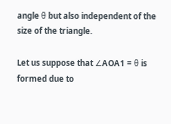angle θ but also independent of the size of the triangle.

Let us suppose that ∠AOA1 = θ is formed due to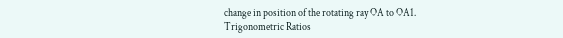change in position of the rotating ray OA to OA1.
Trigonometric Ratios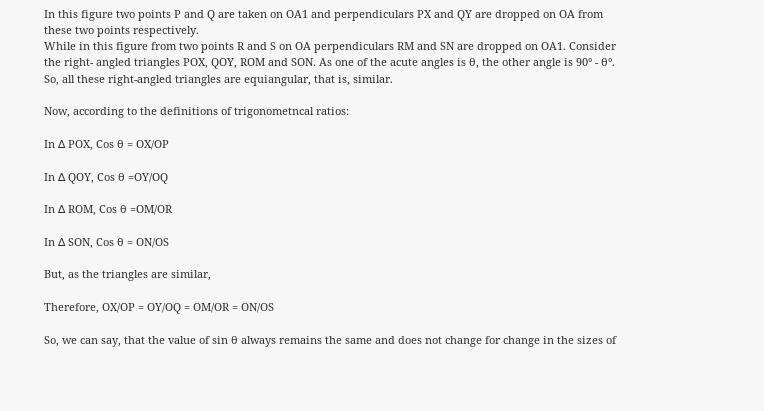In this figure two points P and Q are taken on OA1 and perpendiculars PX and QY are dropped on OA from these two points respectively.
While in this figure from two points R and S on OA perpendiculars RM and SN are dropped on OA1. Consider the right- angled triangles POX, QOY, ROM and SON. As one of the acute angles is θ, the other angle is 90° - θ°. So, all these right-angled triangles are equiangular, that is, similar.

Now, according to the definitions of trigonometncal ratios:

In ∆ POX, Cos θ = OX/OP

In ∆ QOY, Cos θ =OY/OQ

In ∆ ROM, Cos θ =OM/OR

In ∆ SON, Cos θ = ON/OS

But, as the triangles are similar,

Therefore, OX/OP = OY/OQ = OM/OR = ON/OS

So, we can say, that the value of sin θ always remains the same and does not change for change in the sizes of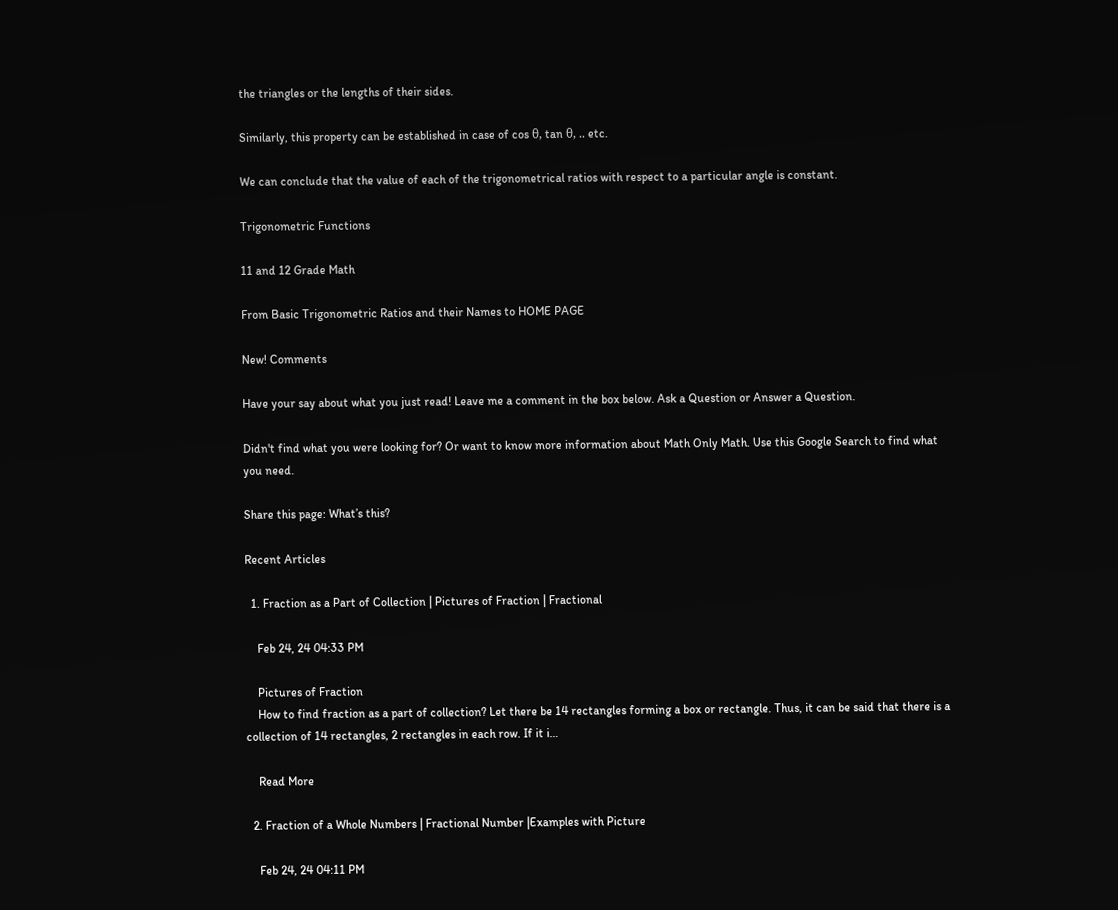the triangles or the lengths of their sides.

Similarly, this property can be established in case of cos θ, tan θ, .. etc.

We can conclude that the value of each of the trigonometrical ratios with respect to a particular angle is constant.

Trigonometric Functions

11 and 12 Grade Math

From Basic Trigonometric Ratios and their Names to HOME PAGE

New! Comments

Have your say about what you just read! Leave me a comment in the box below. Ask a Question or Answer a Question.

Didn't find what you were looking for? Or want to know more information about Math Only Math. Use this Google Search to find what you need.

Share this page: What’s this?

Recent Articles

  1. Fraction as a Part of Collection | Pictures of Fraction | Fractional

    Feb 24, 24 04:33 PM

    Pictures of Fraction
    How to find fraction as a part of collection? Let there be 14 rectangles forming a box or rectangle. Thus, it can be said that there is a collection of 14 rectangles, 2 rectangles in each row. If it i…

    Read More

  2. Fraction of a Whole Numbers | Fractional Number |Examples with Picture

    Feb 24, 24 04:11 PM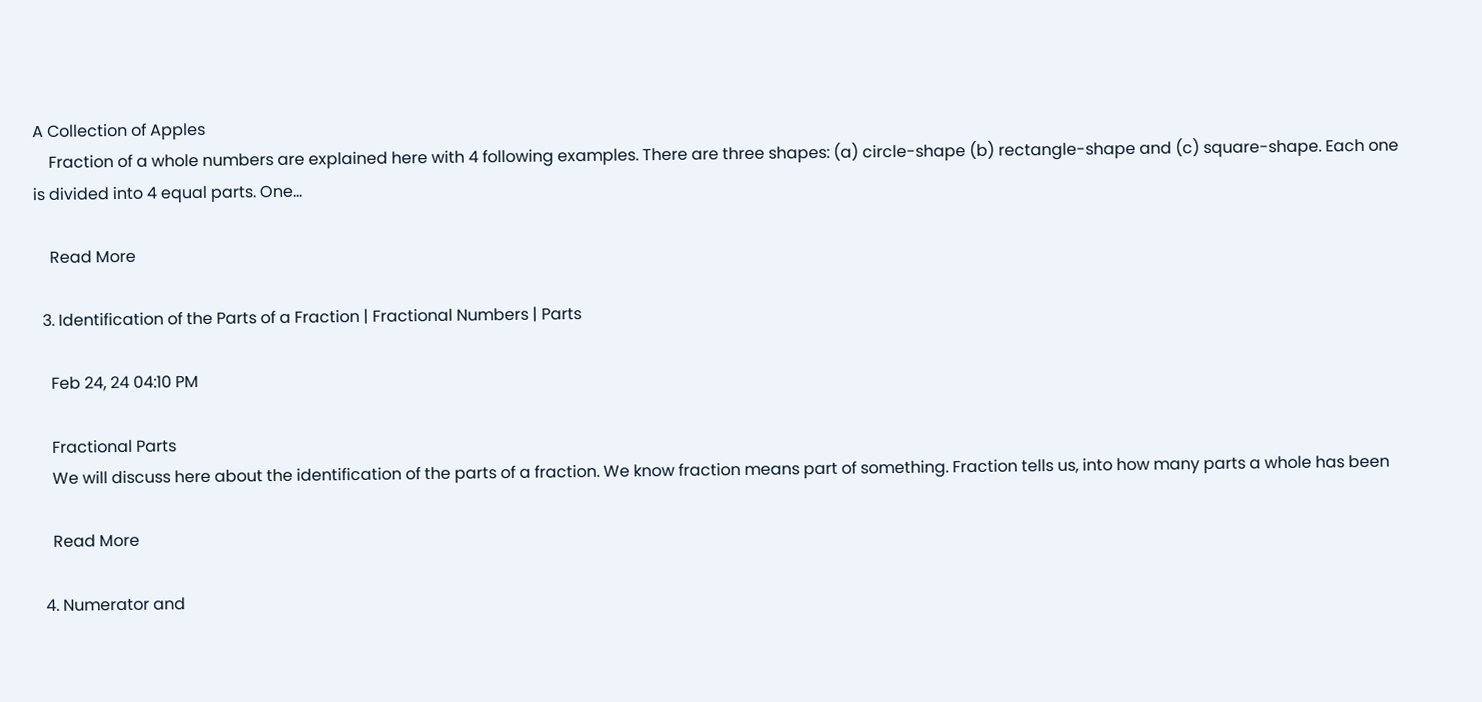A Collection of Apples
    Fraction of a whole numbers are explained here with 4 following examples. There are three shapes: (a) circle-shape (b) rectangle-shape and (c) square-shape. Each one is divided into 4 equal parts. One…

    Read More

  3. Identification of the Parts of a Fraction | Fractional Numbers | Parts

    Feb 24, 24 04:10 PM

    Fractional Parts
    We will discuss here about the identification of the parts of a fraction. We know fraction means part of something. Fraction tells us, into how many parts a whole has been

    Read More

  4. Numerator and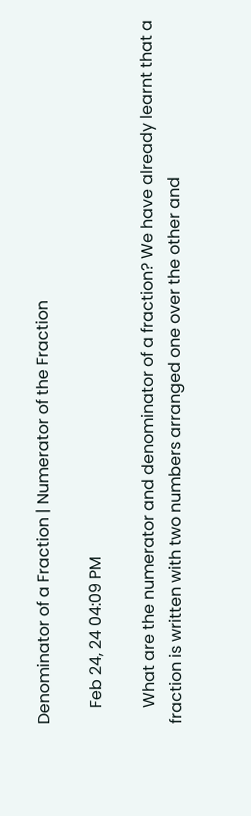Denominator of a Fraction | Numerator of the Fraction

    Feb 24, 24 04:09 PM

    What are the numerator and denominator of a fraction? We have already learnt that a fraction is written with two numbers arranged one over the other and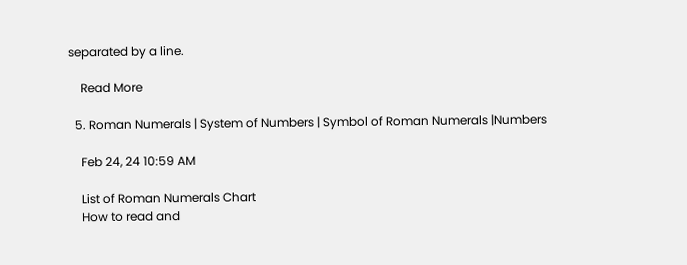separated by a line.

    Read More

  5. Roman Numerals | System of Numbers | Symbol of Roman Numerals |Numbers

    Feb 24, 24 10:59 AM

    List of Roman Numerals Chart
    How to read and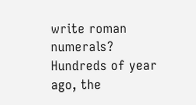write roman numerals? Hundreds of year ago, the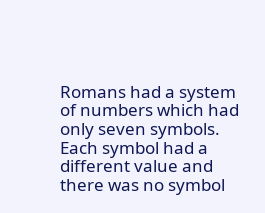Romans had a system of numbers which had only seven symbols. Each symbol had a different value and there was no symbol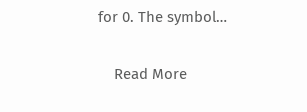for 0. The symbol…

    Read More